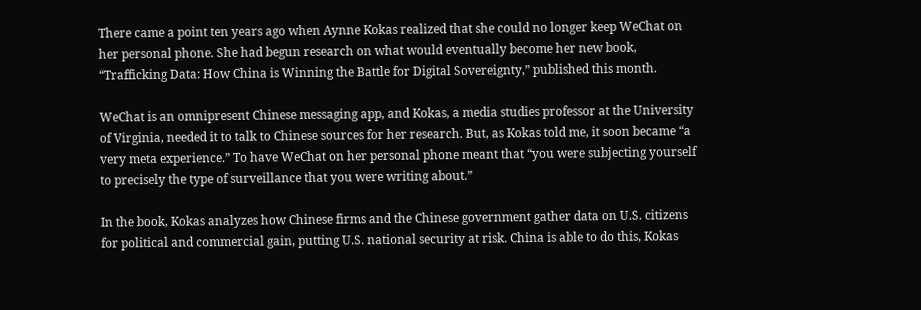There came a point ten years ago when Aynne Kokas realized that she could no longer keep WeChat on her personal phone. She had begun research on what would eventually become her new book, “Trafficking Data: How China is Winning the Battle for Digital Sovereignty,” published this month.

WeChat is an omnipresent Chinese messaging app, and Kokas, a media studies professor at the University of Virginia, needed it to talk to Chinese sources for her research. But, as Kokas told me, it soon became “a very meta experience.” To have WeChat on her personal phone meant that “you were subjecting yourself to precisely the type of surveillance that you were writing about.”

In the book, Kokas analyzes how Chinese firms and the Chinese government gather data on U.S. citizens for political and commercial gain, putting U.S. national security at risk. China is able to do this, Kokas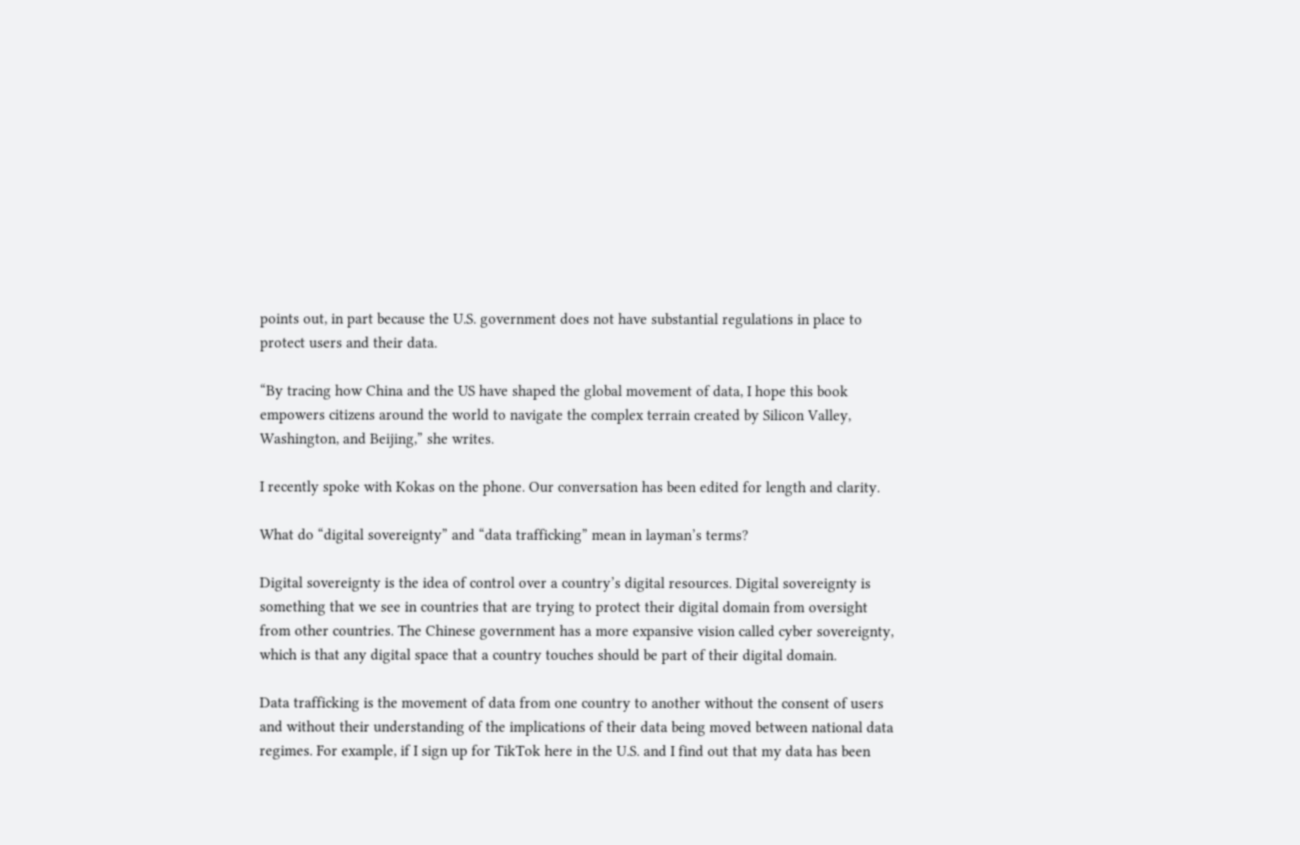points out, in part because the U.S. government does not have substantial regulations in place to protect users and their data.

“By tracing how China and the US have shaped the global movement of data, I hope this book empowers citizens around the world to navigate the complex terrain created by Silicon Valley, Washington, and Beijing,” she writes.

I recently spoke with Kokas on the phone. Our conversation has been edited for length and clarity.

What do “digital sovereignty” and “data trafficking” mean in layman’s terms?

Digital sovereignty is the idea of control over a country’s digital resources. Digital sovereignty is something that we see in countries that are trying to protect their digital domain from oversight from other countries. The Chinese government has a more expansive vision called cyber sovereignty, which is that any digital space that a country touches should be part of their digital domain.

Data trafficking is the movement of data from one country to another without the consent of users and without their understanding of the implications of their data being moved between national data regimes. For example, if I sign up for TikTok here in the U.S. and I find out that my data has been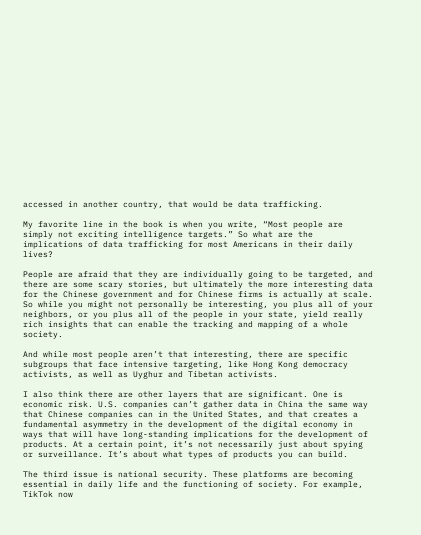accessed in another country, that would be data trafficking.

My favorite line in the book is when you write, “Most people are simply not exciting intelligence targets.” So what are the implications of data trafficking for most Americans in their daily lives?

People are afraid that they are individually going to be targeted, and there are some scary stories, but ultimately the more interesting data for the Chinese government and for Chinese firms is actually at scale. So while you might not personally be interesting, you plus all of your neighbors, or you plus all of the people in your state, yield really rich insights that can enable the tracking and mapping of a whole society.

And while most people aren’t that interesting, there are specific subgroups that face intensive targeting, like Hong Kong democracy activists, as well as Uyghur and Tibetan activists.

I also think there are other layers that are significant. One is economic risk. U.S. companies can’t gather data in China the same way that Chinese companies can in the United States, and that creates a fundamental asymmetry in the development of the digital economy in ways that will have long-standing implications for the development of products. At a certain point, it’s not necessarily just about spying or surveillance. It’s about what types of products you can build.

The third issue is national security. These platforms are becoming essential in daily life and the functioning of society. For example, TikTok now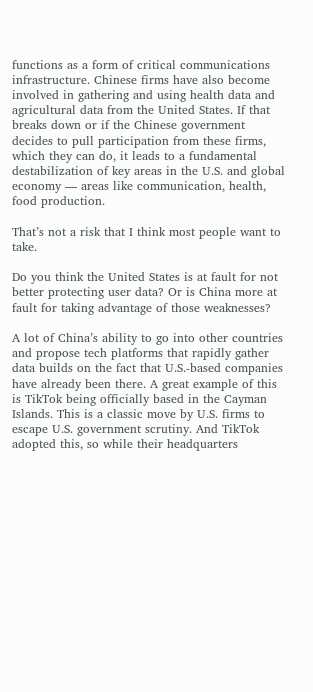functions as a form of critical communications infrastructure. Chinese firms have also become involved in gathering and using health data and agricultural data from the United States. If that breaks down or if the Chinese government decides to pull participation from these firms, which they can do, it leads to a fundamental destabilization of key areas in the U.S. and global economy — areas like communication, health, food production.

That’s not a risk that I think most people want to take.

Do you think the United States is at fault for not better protecting user data? Or is China more at fault for taking advantage of those weaknesses?

A lot of China’s ability to go into other countries and propose tech platforms that rapidly gather data builds on the fact that U.S.-based companies have already been there. A great example of this is TikTok being officially based in the Cayman Islands. This is a classic move by U.S. firms to escape U.S. government scrutiny. And TikTok adopted this, so while their headquarters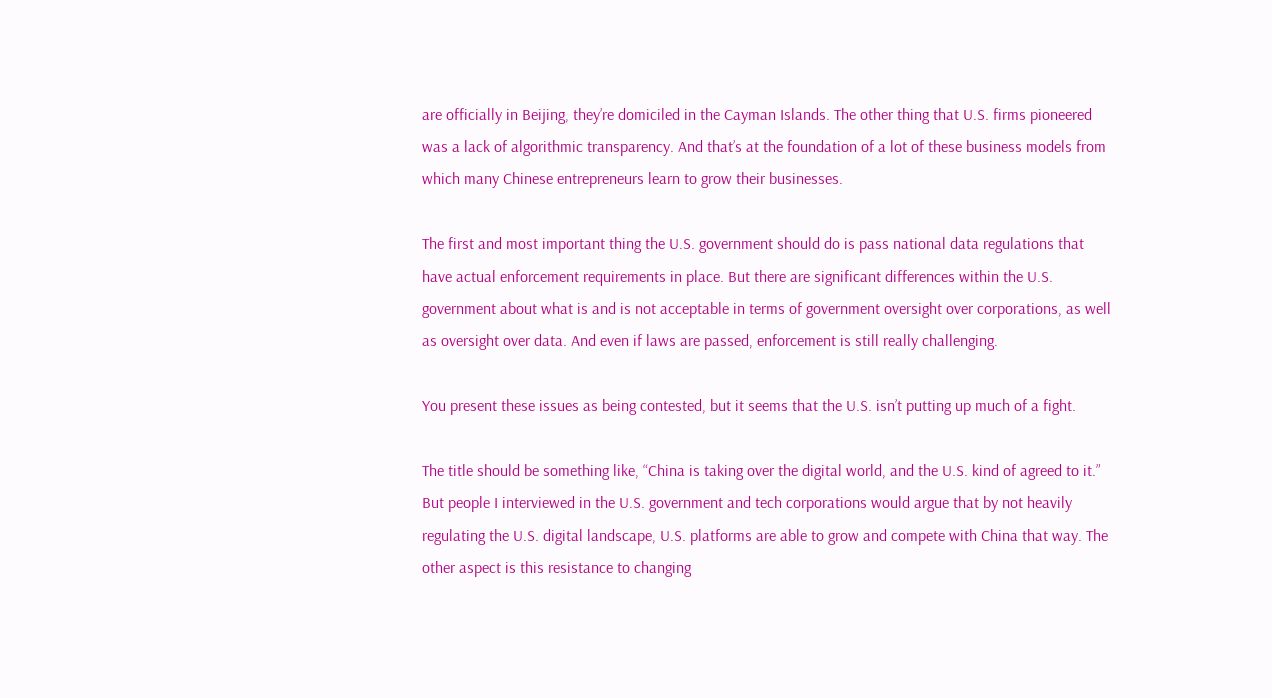are officially in Beijing, they’re domiciled in the Cayman Islands. The other thing that U.S. firms pioneered was a lack of algorithmic transparency. And that’s at the foundation of a lot of these business models from which many Chinese entrepreneurs learn to grow their businesses.

The first and most important thing the U.S. government should do is pass national data regulations that have actual enforcement requirements in place. But there are significant differences within the U.S. government about what is and is not acceptable in terms of government oversight over corporations, as well as oversight over data. And even if laws are passed, enforcement is still really challenging.

You present these issues as being contested, but it seems that the U.S. isn’t putting up much of a fight.

The title should be something like, “China is taking over the digital world, and the U.S. kind of agreed to it.” But people I interviewed in the U.S. government and tech corporations would argue that by not heavily regulating the U.S. digital landscape, U.S. platforms are able to grow and compete with China that way. The other aspect is this resistance to changing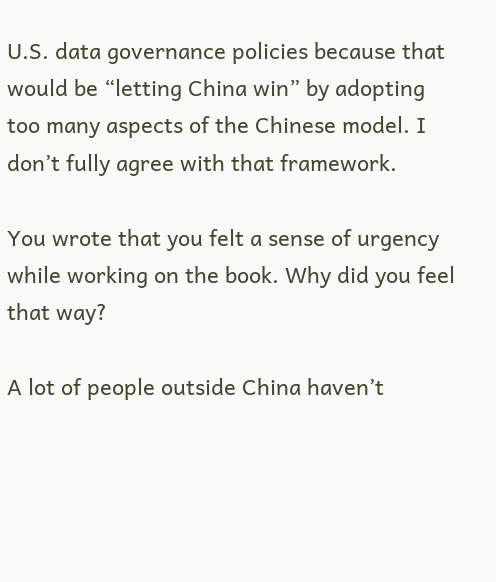U.S. data governance policies because that would be “letting China win” by adopting too many aspects of the Chinese model. I don’t fully agree with that framework.

You wrote that you felt a sense of urgency while working on the book. Why did you feel that way?

A lot of people outside China haven’t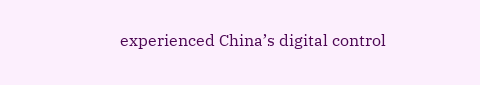experienced China’s digital control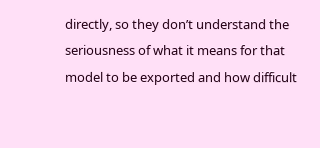directly, so they don’t understand the seriousness of what it means for that model to be exported and how difficult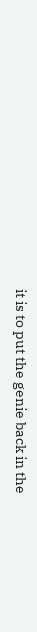it is to put the genie back in the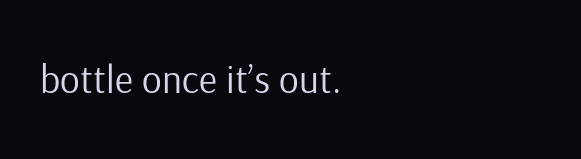bottle once it’s out.